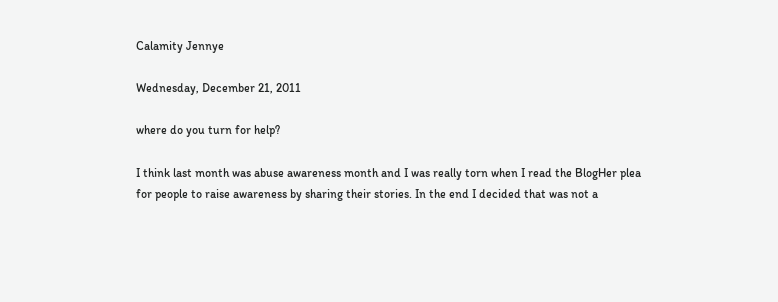Calamity Jennye

Wednesday, December 21, 2011

where do you turn for help?

I think last month was abuse awareness month and I was really torn when I read the BlogHer plea for people to raise awareness by sharing their stories. In the end I decided that was not a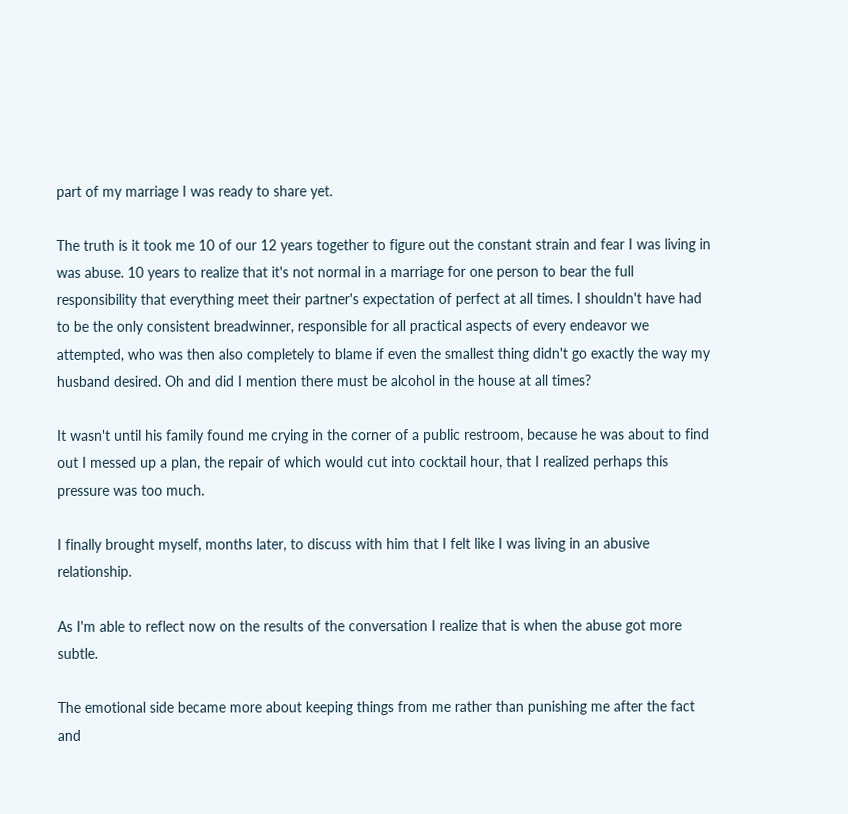part of my marriage I was ready to share yet.

The truth is it took me 10 of our 12 years together to figure out the constant strain and fear I was living in was abuse. 10 years to realize that it's not normal in a marriage for one person to bear the full responsibility that everything meet their partner's expectation of perfect at all times. I shouldn't have had to be the only consistent breadwinner, responsible for all practical aspects of every endeavor we attempted, who was then also completely to blame if even the smallest thing didn't go exactly the way my husband desired. Oh and did I mention there must be alcohol in the house at all times?

It wasn't until his family found me crying in the corner of a public restroom, because he was about to find out I messed up a plan, the repair of which would cut into cocktail hour, that I realized perhaps this pressure was too much.

I finally brought myself, months later, to discuss with him that I felt like I was living in an abusive relationship.

As I'm able to reflect now on the results of the conversation I realize that is when the abuse got more subtle.

The emotional side became more about keeping things from me rather than punishing me after the fact and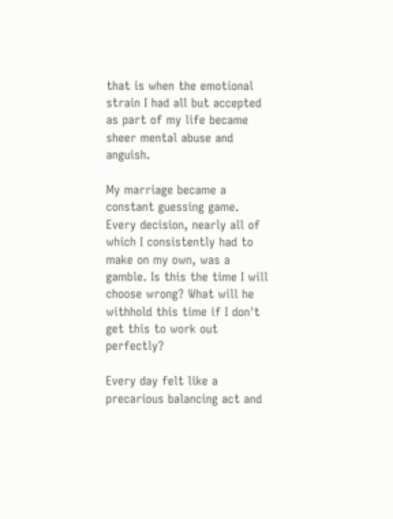that is when the emotional strain I had all but accepted as part of my life became sheer mental abuse and anguish.

My marriage became a constant guessing game. Every decision, nearly all of which I consistently had to make on my own, was a gamble. Is this the time I will choose wrong? What will he withhold this time if I don't get this to work out perfectly?

Every day felt like a precarious balancing act and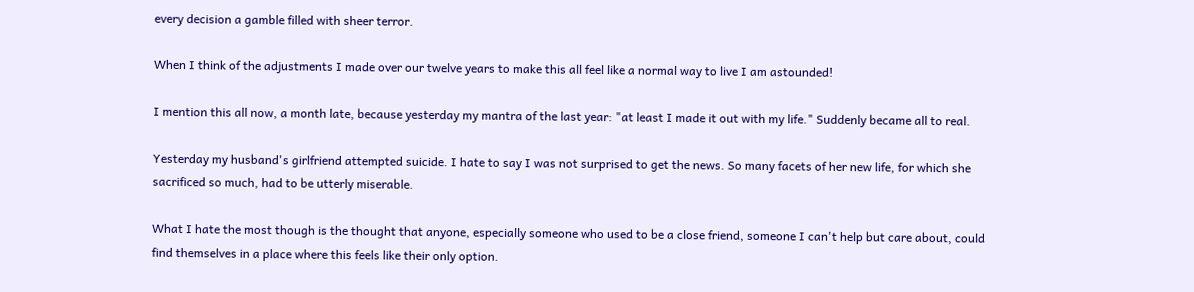every decision a gamble filled with sheer terror.

When I think of the adjustments I made over our twelve years to make this all feel like a normal way to live I am astounded!

I mention this all now, a month late, because yesterday my mantra of the last year: "at least I made it out with my life." Suddenly became all to real.

Yesterday my husband's girlfriend attempted suicide. I hate to say I was not surprised to get the news. So many facets of her new life, for which she sacrificed so much, had to be utterly miserable.

What I hate the most though is the thought that anyone, especially someone who used to be a close friend, someone I can't help but care about, could find themselves in a place where this feels like their only option.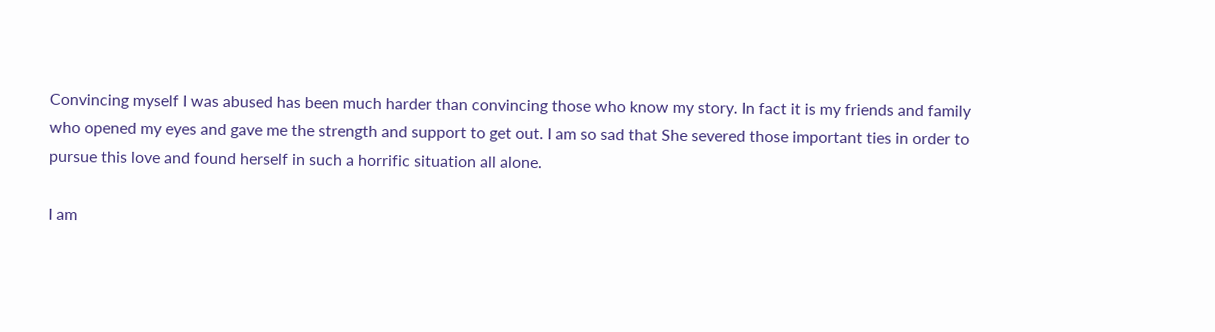Convincing myself I was abused has been much harder than convincing those who know my story. In fact it is my friends and family who opened my eyes and gave me the strength and support to get out. I am so sad that She severed those important ties in order to pursue this love and found herself in such a horrific situation all alone.

I am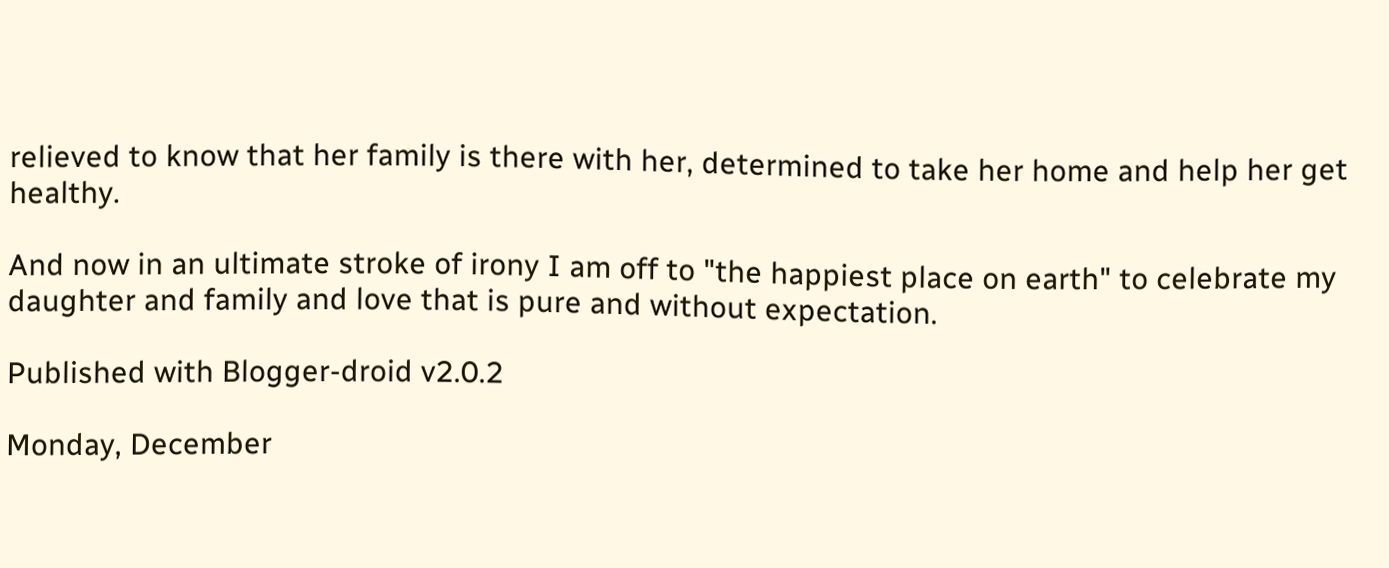relieved to know that her family is there with her, determined to take her home and help her get healthy.

And now in an ultimate stroke of irony I am off to "the happiest place on earth" to celebrate my daughter and family and love that is pure and without expectation.

Published with Blogger-droid v2.0.2

Monday, December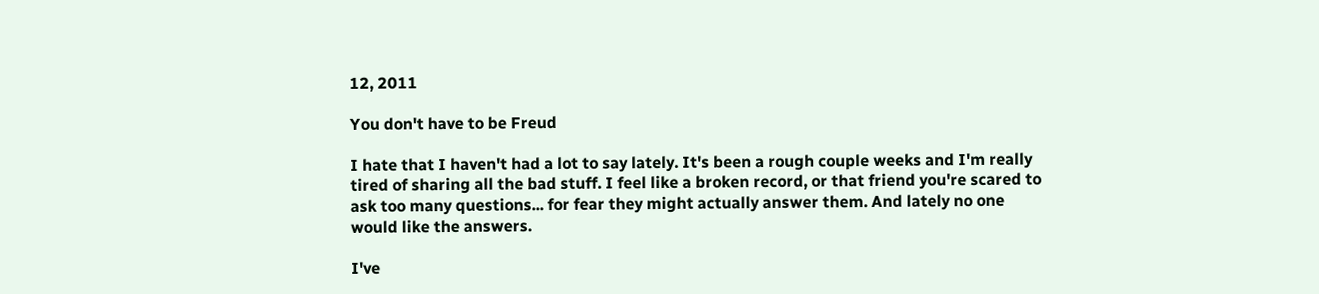12, 2011

You don't have to be Freud

I hate that I haven't had a lot to say lately. It's been a rough couple weeks and I'm really tired of sharing all the bad stuff. I feel like a broken record, or that friend you're scared to ask too many questions... for fear they might actually answer them. And lately no one would like the answers.

I've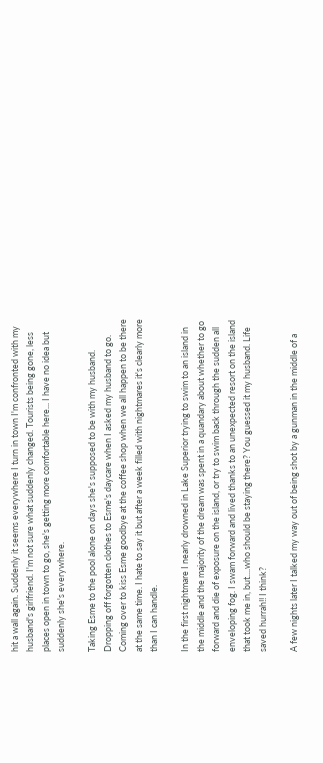hit a wall again. Suddenly it seems everywhere I turn in town I'm confronted with my husband's girlfriend. I'm not sure what suddenly changed. Tourists being gone, less places open in town to go, she's getting more comfortable here... I have no idea but suddenly she's everywhere.

Taking Esme to the pool alone on days she's supposed to be with my husband. Dropping off forgotten clothes to Esme's daycare when I asked my husband to go. Coming over to kiss Esme goodbye at the coffee shop when we all happen to be there at the same time. I hate to say it but after a week filled with nightmares it's clearly more than I can handle.

In the first nightmare I nearly drowned in Lake Superior trying to swim to an island in the middle and the majority of the dream was spent in a quandary about whether to go forward and die of exposure on the island, or try to swim back through the sudden all enveloping fog. I swam forward and lived thanks to an unexpected resort on the island that took me in, but....who should be staying there? You guessed it my husband. Life saved hurrah!! I think?

A few nights later I talked my way out of being shot by a gunman in the middle of a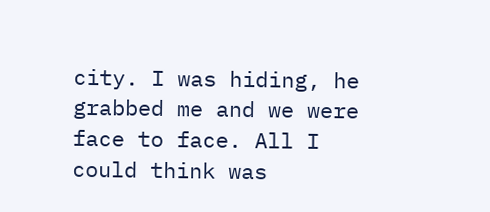city. I was hiding, he grabbed me and we were face to face. All I could think was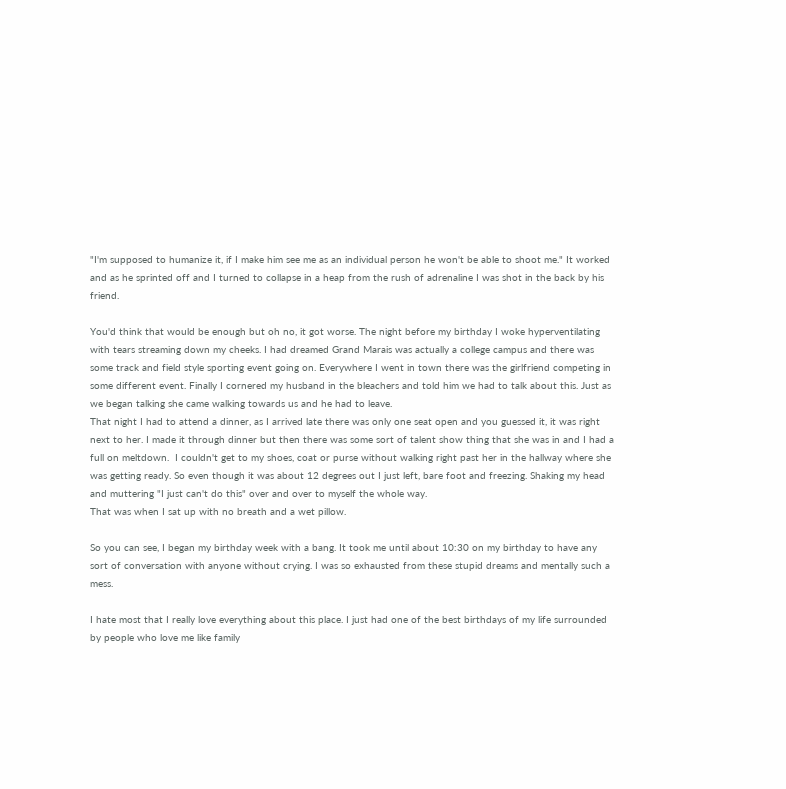"I'm supposed to humanize it, if I make him see me as an individual person he won't be able to shoot me." It worked and as he sprinted off and I turned to collapse in a heap from the rush of adrenaline I was shot in the back by his friend.

You'd think that would be enough but oh no, it got worse. The night before my birthday I woke hyperventilating with tears streaming down my cheeks. I had dreamed Grand Marais was actually a college campus and there was some track and field style sporting event going on. Everywhere I went in town there was the girlfriend competing in some different event. Finally I cornered my husband in the bleachers and told him we had to talk about this. Just as we began talking she came walking towards us and he had to leave.
That night I had to attend a dinner, as I arrived late there was only one seat open and you guessed it, it was right next to her. I made it through dinner but then there was some sort of talent show thing that she was in and I had a full on meltdown.  I couldn't get to my shoes, coat or purse without walking right past her in the hallway where she was getting ready. So even though it was about 12 degrees out I just left, bare foot and freezing. Shaking my head and muttering "I just can't do this" over and over to myself the whole way.
That was when I sat up with no breath and a wet pillow.

So you can see, I began my birthday week with a bang. It took me until about 10:30 on my birthday to have any sort of conversation with anyone without crying. I was so exhausted from these stupid dreams and mentally such a mess.

I hate most that I really love everything about this place. I just had one of the best birthdays of my life surrounded by people who love me like family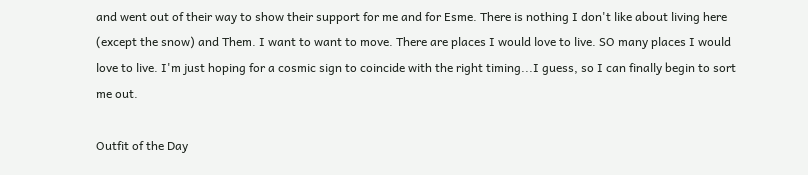and went out of their way to show their support for me and for Esme. There is nothing I don't like about living here (except the snow) and Them. I want to want to move. There are places I would love to live. SO many places I would love to live. I'm just hoping for a cosmic sign to coincide with the right timing...I guess, so I can finally begin to sort me out.

Outfit of the Day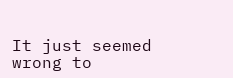It just seemed wrong to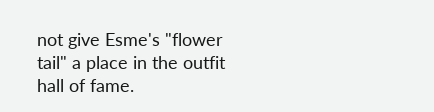not give Esme's "flower tail" a place in the outfit hall of fame.